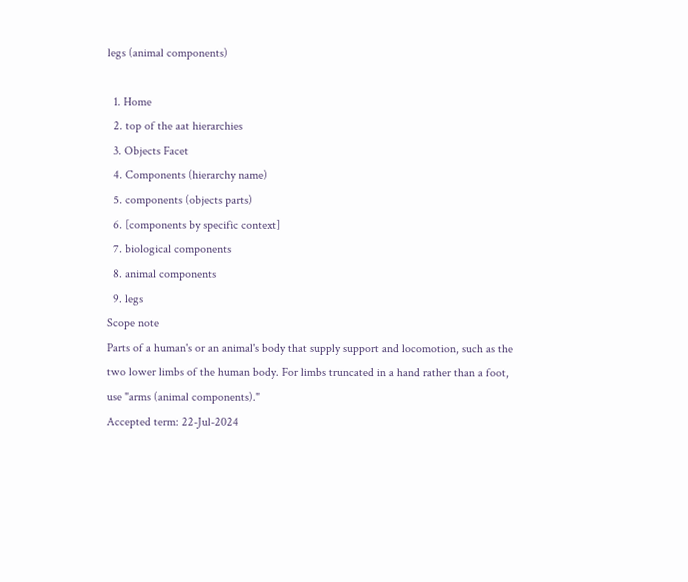legs (animal components)

  1. Home
  2. top of the aat hierarchies
  3. Objects Facet
  4. Components (hierarchy name)
  5. components (objects parts)
  6. [components by specific context]
  7. biological components
  8. animal components
  9. legs
Scope note
Parts of a human's or an animal's body that supply support and locomotion, such as the two lower limbs of the human body. For limbs truncated in a hand rather than a foot, use "arms (animal components)."
Accepted term: 22-Jul-2024